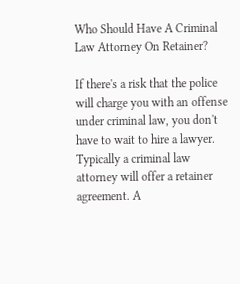Who Should Have A Criminal Law Attorney On Retainer?

If there's a risk that the police will charge you with an offense under criminal law, you don't have to wait to hire a lawyer. Typically a criminal law attorney will offer a retainer agreement. A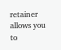retainer allows you to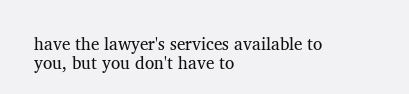have the lawyer's services available to you, but you don't have to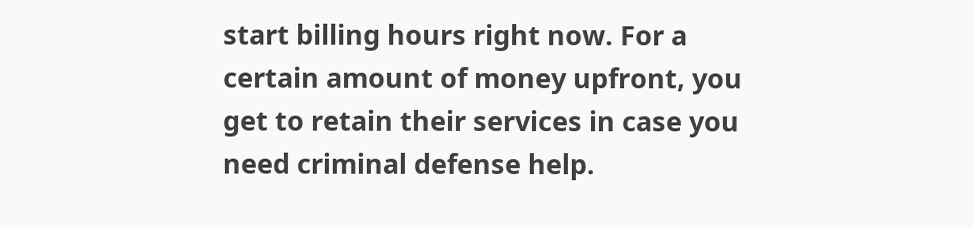start billing hours right now. For a certain amount of money upfront, you get to retain their services in case you need criminal defense help.